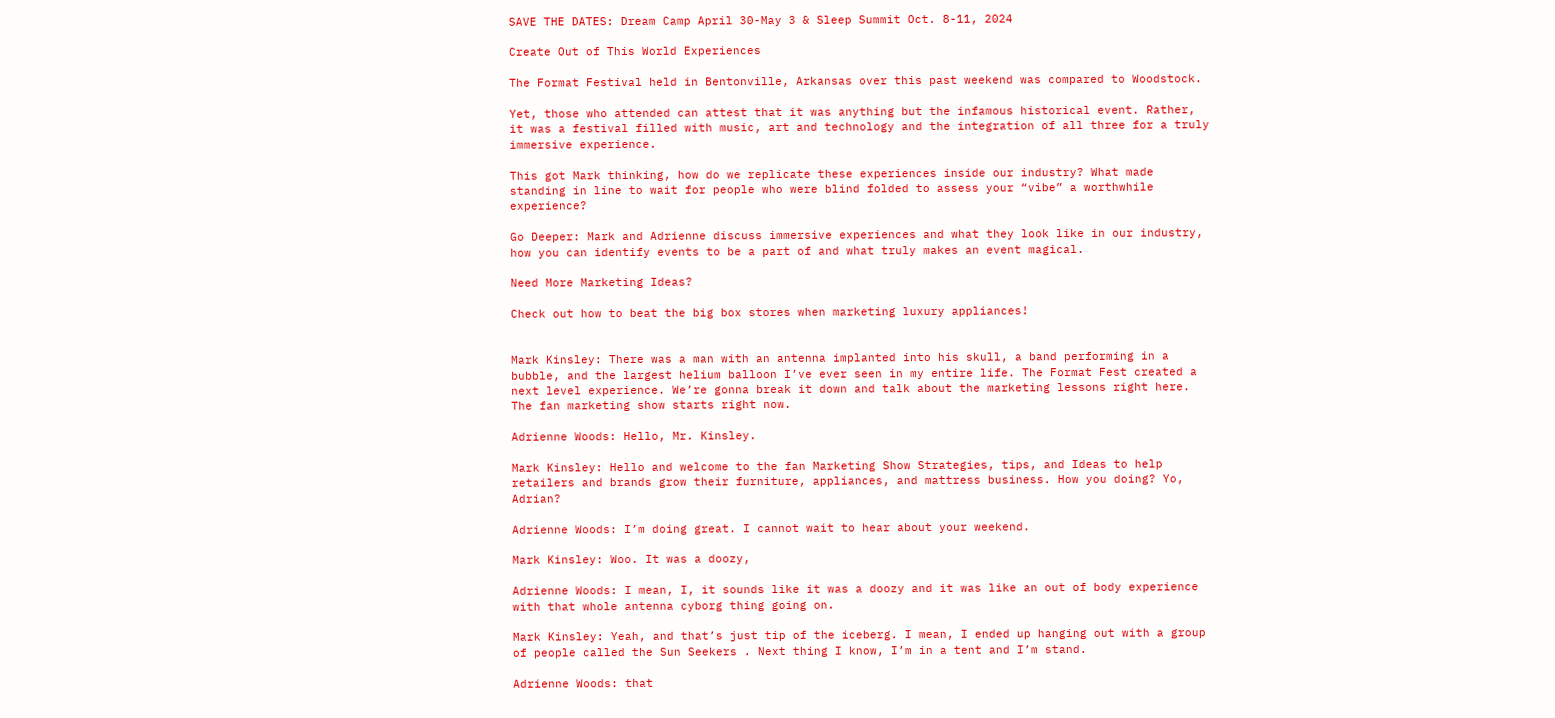SAVE THE DATES: Dream Camp April 30-May 3 & Sleep Summit Oct. 8-11, 2024

Create Out of This World Experiences

The Format Festival held in Bentonville, Arkansas over this past weekend was compared to Woodstock.

Yet, those who attended can attest that it was anything but the infamous historical event. Rather, it was a festival filled with music, art and technology and the integration of all three for a truly immersive experience.

This got Mark thinking, how do we replicate these experiences inside our industry? What made standing in line to wait for people who were blind folded to assess your “vibe” a worthwhile experience?

Go Deeper: Mark and Adrienne discuss immersive experiences and what they look like in our industry, how you can identify events to be a part of and what truly makes an event magical.

Need More Marketing Ideas?

Check out how to beat the big box stores when marketing luxury appliances!


Mark Kinsley: There was a man with an antenna implanted into his skull, a band performing in a bubble, and the largest helium balloon I’ve ever seen in my entire life. The Format Fest created a next level experience. We’re gonna break it down and talk about the marketing lessons right here. The fan marketing show starts right now.

Adrienne Woods: Hello, Mr. Kinsley.

Mark Kinsley: Hello and welcome to the fan Marketing Show Strategies, tips, and Ideas to help retailers and brands grow their furniture, appliances, and mattress business. How you doing? Yo, Adrian?

Adrienne Woods: I’m doing great. I cannot wait to hear about your weekend.

Mark Kinsley: Woo. It was a doozy,

Adrienne Woods: I mean, I, it sounds like it was a doozy and it was like an out of body experience with that whole antenna cyborg thing going on.

Mark Kinsley: Yeah, and that’s just tip of the iceberg. I mean, I ended up hanging out with a group of people called the Sun Seekers . Next thing I know, I’m in a tent and I’m stand.

Adrienne Woods: that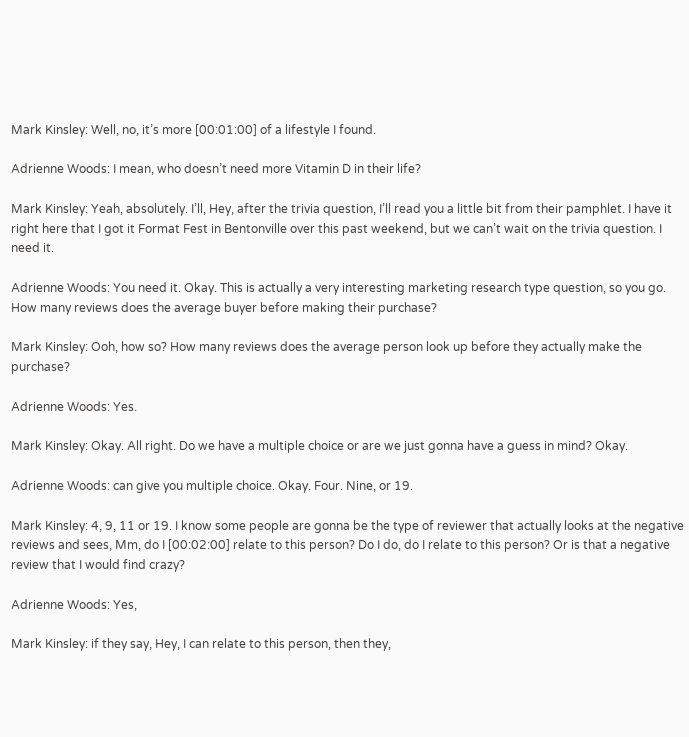Mark Kinsley: Well, no, it’s more [00:01:00] of a lifestyle I found.

Adrienne Woods: I mean, who doesn’t need more Vitamin D in their life?

Mark Kinsley: Yeah, absolutely. I’ll, Hey, after the trivia question, I’ll read you a little bit from their pamphlet. I have it right here that I got it Format Fest in Bentonville over this past weekend, but we can’t wait on the trivia question. I need it.

Adrienne Woods: You need it. Okay. This is actually a very interesting marketing research type question, so you go. How many reviews does the average buyer before making their purchase?

Mark Kinsley: Ooh, how so? How many reviews does the average person look up before they actually make the purchase?

Adrienne Woods: Yes.

Mark Kinsley: Okay. All right. Do we have a multiple choice or are we just gonna have a guess in mind? Okay.

Adrienne Woods: can give you multiple choice. Okay. Four. Nine, or 19.

Mark Kinsley: 4, 9, 11 or 19. I know some people are gonna be the type of reviewer that actually looks at the negative reviews and sees, Mm, do I [00:02:00] relate to this person? Do I do, do I relate to this person? Or is that a negative review that I would find crazy?

Adrienne Woods: Yes,

Mark Kinsley: if they say, Hey, I can relate to this person, then they,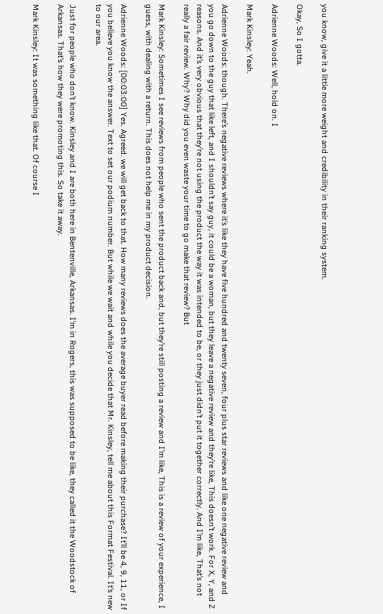you know, give it a little more weight and credibility in their ranking system.

Okay, So I gotta.

Adrienne Woods: Well, hold on. I

Mark Kinsley: Yeah.

Adrienne Woods: though. There’s negative reviews where it’s like they have five hundred and twenty seven, four plus star reviews and like one negative review and you go down to the guy that like left, and I shouldn’t say guy, it could be a woman, but they leave a negative review and they’re like, This doesn’t work. For X, Y, and Z reasons. And it’s very obvious that they’re not using the product the way it was intended to be, or they just didn’t put it together correctly. And I’m like, That’s not really a fair review. Why? Why did you even waste your time to go make that review? But

Mark Kinsley: Sometimes I see reviews from people who sent the product back and, but they’re still posting a review and I’m like, This is a review of your experience, I guess, with dealing with a return. This does not help me in my product decision.

Adrienne Woods: [00:03:00] Yes. Agreed. we will get back to that. How many reviews does the average buyer read before making their purchase? It’ll be 4, 9, 11, or If you believe you know the answer. Text to set our podium number. But while we wait and while you decide that Mr. Kinsley, tell me about this Format Festival. It’s new to our area.

Just for people who don’t know. Kinsley and I are both here in Bentenville, Arkansas. I’m in Rogers, this was supposed to be like, they called it the Woodstock of Arkansas. That’s how they were promoting this. So take it away.

Mark Kinsley: It was something like that. Of course I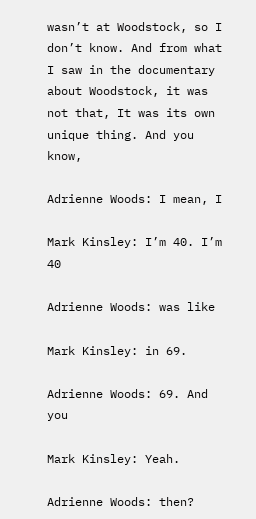wasn’t at Woodstock, so I don’t know. And from what I saw in the documentary about Woodstock, it was not that, It was its own unique thing. And you know,

Adrienne Woods: I mean, I

Mark Kinsley: I’m 40. I’m 40

Adrienne Woods: was like

Mark Kinsley: in 69.

Adrienne Woods: 69. And you

Mark Kinsley: Yeah.

Adrienne Woods: then?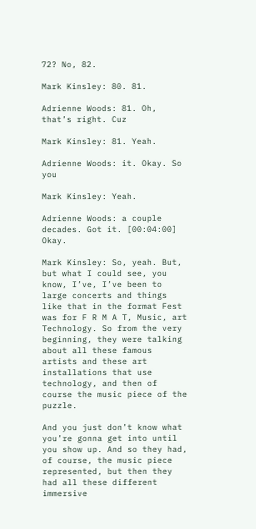72? No, 82.

Mark Kinsley: 80. 81.

Adrienne Woods: 81. Oh, that’s right. Cuz

Mark Kinsley: 81. Yeah.

Adrienne Woods: it. Okay. So you

Mark Kinsley: Yeah.

Adrienne Woods: a couple decades. Got it. [00:04:00] Okay.

Mark Kinsley: So, yeah. But, but what I could see, you know, I’ve, I’ve been to large concerts and things like that in the format Fest was for F R M A T, Music, art Technology. So from the very beginning, they were talking about all these famous artists and these art installations that use technology, and then of course the music piece of the puzzle.

And you just don’t know what you’re gonna get into until you show up. And so they had, of course, the music piece represented, but then they had all these different immersive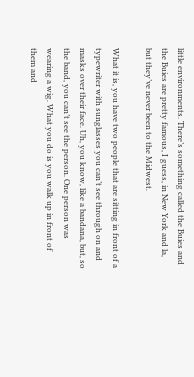little environments. There’s something called the Buies and the Buies are pretty famous, I guess, in New York and la, but they’ve never been to the Midwest.

What it is, you have two people that are sitting in front of a typewriter with sunglasses you can’t see through on and masks over their face. Uh, you know, like a bandana, but, so the band, you can’t see the person. One person was wearing a wig. What you do is you walk up in front of them and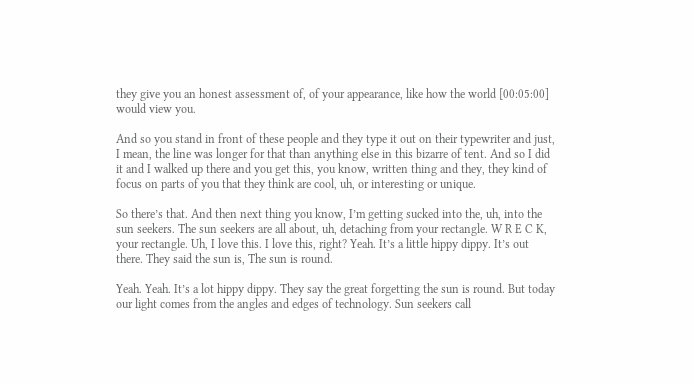they give you an honest assessment of, of your appearance, like how the world [00:05:00] would view you.

And so you stand in front of these people and they type it out on their typewriter and just, I mean, the line was longer for that than anything else in this bizarre of tent. And so I did it and I walked up there and you get this, you know, written thing and they, they kind of focus on parts of you that they think are cool, uh, or interesting or unique.

So there’s that. And then next thing you know, I’m getting sucked into the, uh, into the sun seekers. The sun seekers are all about, uh, detaching from your rectangle. W R E C K, your rectangle. Uh, I love this. I love this, right? Yeah. It’s a little hippy dippy. It’s out there. They said the sun is, The sun is round.

Yeah. Yeah. It’s a lot hippy dippy. They say the great forgetting the sun is round. But today our light comes from the angles and edges of technology. Sun seekers call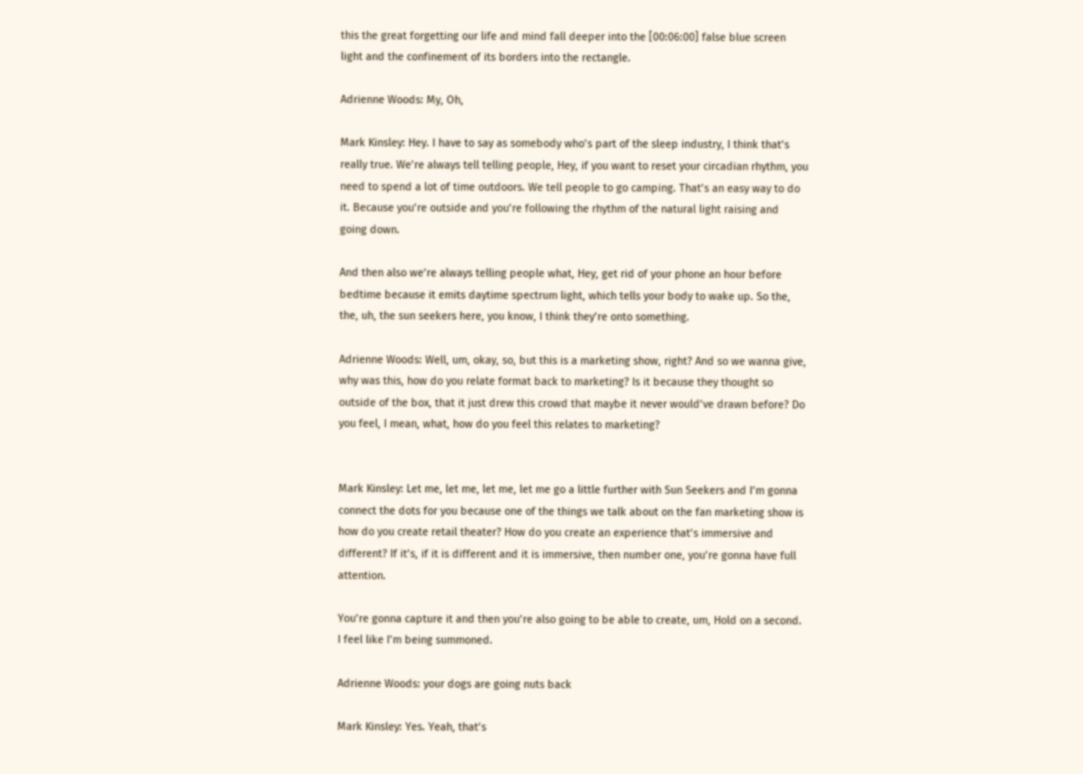this the great forgetting our life and mind fall deeper into the [00:06:00] false blue screen light and the confinement of its borders into the rectangle.

Adrienne Woods: My, Oh,

Mark Kinsley: Hey. I have to say as somebody who’s part of the sleep industry, I think that’s really true. We’re always tell telling people, Hey, if you want to reset your circadian rhythm, you need to spend a lot of time outdoors. We tell people to go camping. That’s an easy way to do it. Because you’re outside and you’re following the rhythm of the natural light raising and going down.

And then also we’re always telling people what, Hey, get rid of your phone an hour before bedtime because it emits daytime spectrum light, which tells your body to wake up. So the, the, uh, the sun seekers here, you know, I think they’re onto something.

Adrienne Woods: Well, um, okay, so, but this is a marketing show, right? And so we wanna give, why was this, how do you relate format back to marketing? Is it because they thought so outside of the box, that it just drew this crowd that maybe it never would’ve drawn before? Do you feel, I mean, what, how do you feel this relates to marketing?


Mark Kinsley: Let me, let me, let me, let me go a little further with Sun Seekers and I’m gonna connect the dots for you because one of the things we talk about on the fan marketing show is how do you create retail theater? How do you create an experience that’s immersive and different? If it’s, if it is different and it is immersive, then number one, you’re gonna have full attention.

You’re gonna capture it and then you’re also going to be able to create, um, Hold on a second. I feel like I’m being summoned.

Adrienne Woods: your dogs are going nuts back

Mark Kinsley: Yes. Yeah, that’s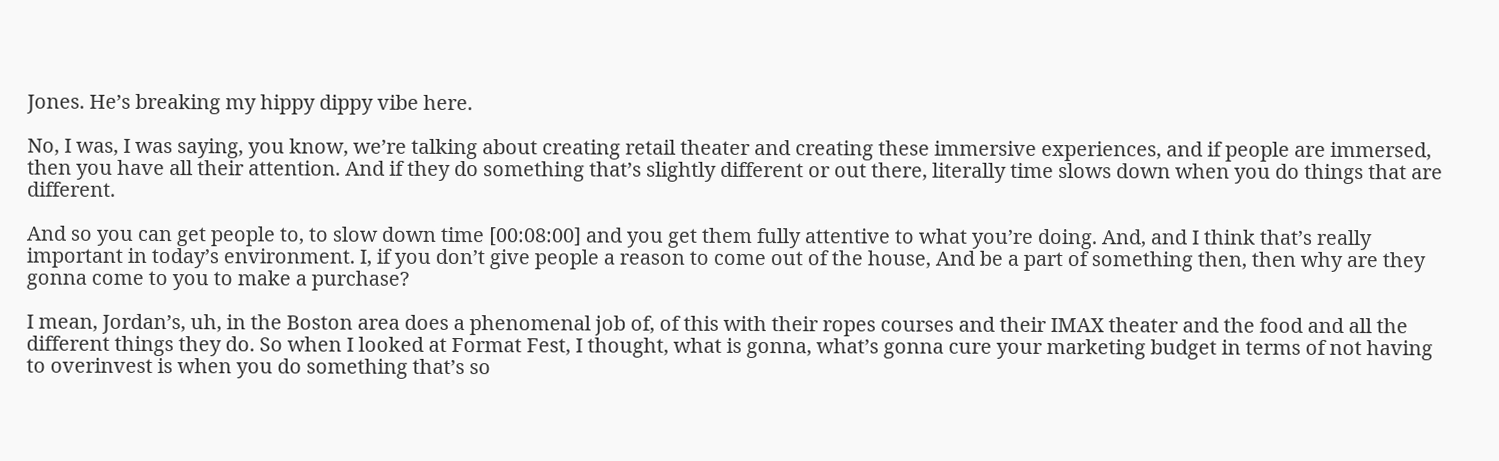Jones. He’s breaking my hippy dippy vibe here.

No, I was, I was saying, you know, we’re talking about creating retail theater and creating these immersive experiences, and if people are immersed, then you have all their attention. And if they do something that’s slightly different or out there, literally time slows down when you do things that are different.

And so you can get people to, to slow down time [00:08:00] and you get them fully attentive to what you’re doing. And, and I think that’s really important in today’s environment. I, if you don’t give people a reason to come out of the house, And be a part of something then, then why are they gonna come to you to make a purchase?

I mean, Jordan’s, uh, in the Boston area does a phenomenal job of, of this with their ropes courses and their IMAX theater and the food and all the different things they do. So when I looked at Format Fest, I thought, what is gonna, what’s gonna cure your marketing budget in terms of not having to overinvest is when you do something that’s so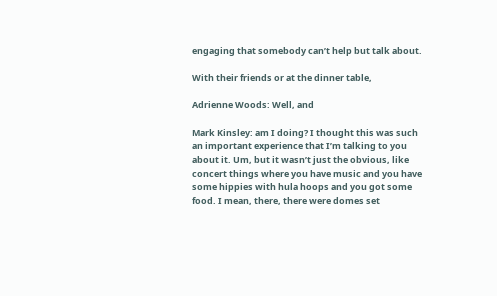engaging that somebody can’t help but talk about.

With their friends or at the dinner table,

Adrienne Woods: Well, and

Mark Kinsley: am I doing? I thought this was such an important experience that I’m talking to you about it. Um, but it wasn’t just the obvious, like concert things where you have music and you have some hippies with hula hoops and you got some food. I mean, there, there were domes set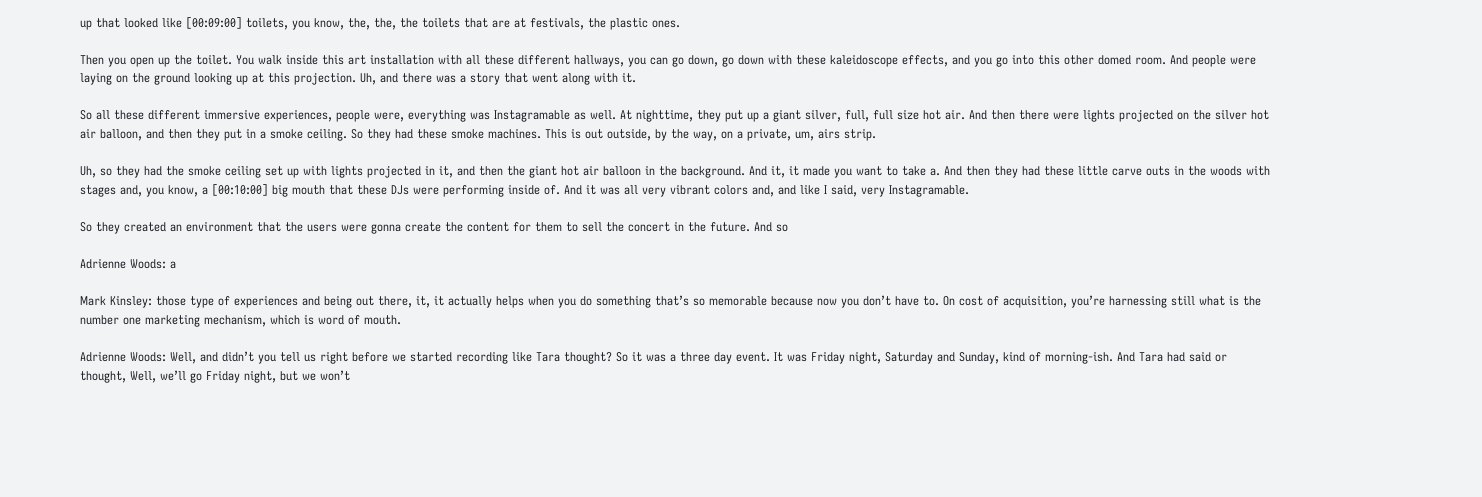up that looked like [00:09:00] toilets, you know, the, the, the toilets that are at festivals, the plastic ones.

Then you open up the toilet. You walk inside this art installation with all these different hallways, you can go down, go down with these kaleidoscope effects, and you go into this other domed room. And people were laying on the ground looking up at this projection. Uh, and there was a story that went along with it.

So all these different immersive experiences, people were, everything was Instagramable as well. At nighttime, they put up a giant silver, full, full size hot air. And then there were lights projected on the silver hot air balloon, and then they put in a smoke ceiling. So they had these smoke machines. This is out outside, by the way, on a private, um, airs strip.

Uh, so they had the smoke ceiling set up with lights projected in it, and then the giant hot air balloon in the background. And it, it made you want to take a. And then they had these little carve outs in the woods with stages and, you know, a [00:10:00] big mouth that these DJs were performing inside of. And it was all very vibrant colors and, and like I said, very Instagramable.

So they created an environment that the users were gonna create the content for them to sell the concert in the future. And so

Adrienne Woods: a

Mark Kinsley: those type of experiences and being out there, it, it actually helps when you do something that’s so memorable because now you don’t have to. On cost of acquisition, you’re harnessing still what is the number one marketing mechanism, which is word of mouth.

Adrienne Woods: Well, and didn’t you tell us right before we started recording like Tara thought? So it was a three day event. It was Friday night, Saturday and Sunday, kind of morning-ish. And Tara had said or thought, Well, we’ll go Friday night, but we won’t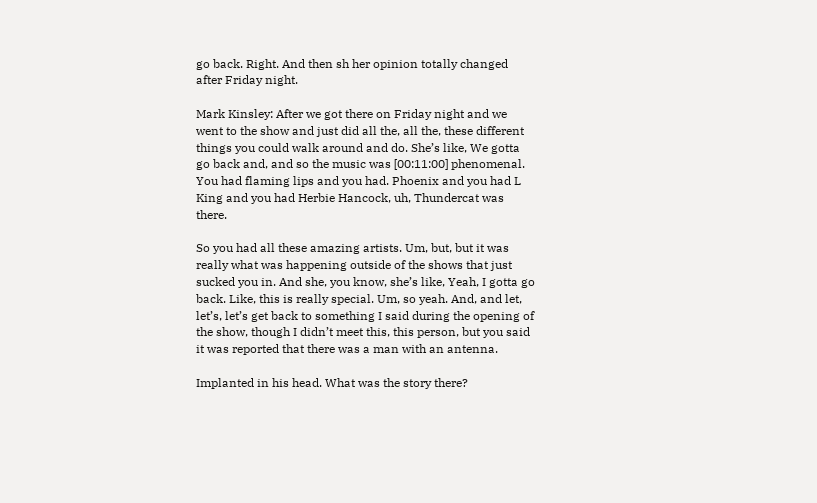go back. Right. And then sh her opinion totally changed after Friday night.

Mark Kinsley: After we got there on Friday night and we went to the show and just did all the, all the, these different things you could walk around and do. She’s like, We gotta go back and, and so the music was [00:11:00] phenomenal. You had flaming lips and you had. Phoenix and you had L King and you had Herbie Hancock, uh, Thundercat was there.

So you had all these amazing artists. Um, but, but it was really what was happening outside of the shows that just sucked you in. And she, you know, she’s like, Yeah, I gotta go back. Like, this is really special. Um, so yeah. And, and let, let’s, let’s get back to something I said during the opening of the show, though I didn’t meet this, this person, but you said it was reported that there was a man with an antenna.

Implanted in his head. What was the story there?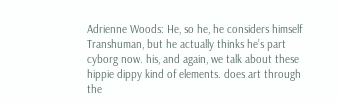Adrienne Woods: He, so he, he considers himself Transhuman, but he actually thinks he’s part cyborg now. his, and again, we talk about these hippie dippy kind of elements. does art through the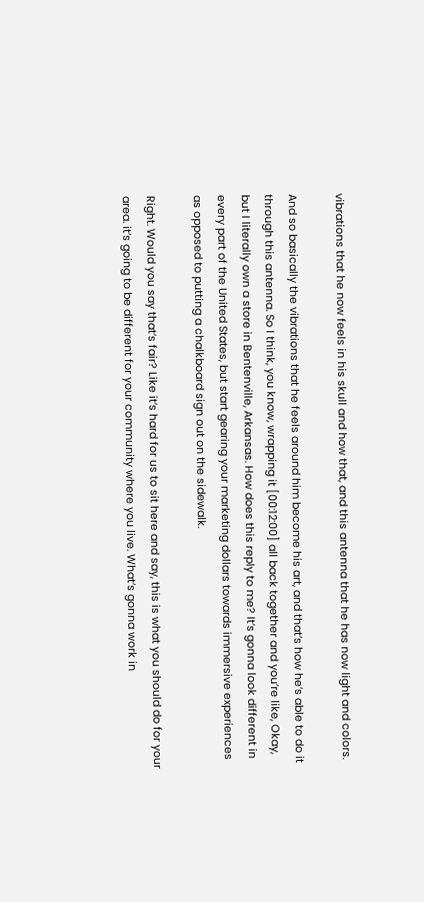vibrations that he now feels in his skull and how that, and this antenna that he has now light and colors.

And so basically the vibrations that he feels around him become his art, and that’s how he’s able to do it through this antenna. So I think, you know, wrapping it [00:12:00] all back together and you’re like, Okay, but I literally own a store in Bentenville, Arkansas. How does this reply to me? It’s gonna look different in every part of the United States, but start gearing your marketing dollars towards immersive experiences as opposed to putting a chalkboard sign out on the sidewalk.

Right. Would you say that’s fair? Like it’s hard for us to sit here and say, this is what you should do for your area. it’s going to be different for your community where you live. What’s gonna work in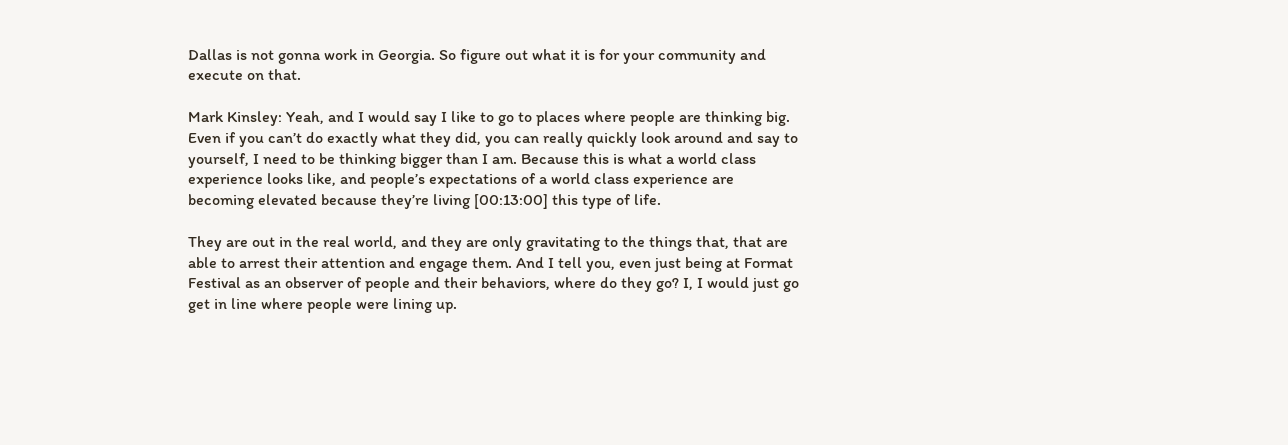Dallas is not gonna work in Georgia. So figure out what it is for your community and execute on that.

Mark Kinsley: Yeah, and I would say I like to go to places where people are thinking big. Even if you can’t do exactly what they did, you can really quickly look around and say to yourself, I need to be thinking bigger than I am. Because this is what a world class experience looks like, and people’s expectations of a world class experience are becoming elevated because they’re living [00:13:00] this type of life.

They are out in the real world, and they are only gravitating to the things that, that are able to arrest their attention and engage them. And I tell you, even just being at Format Festival as an observer of people and their behaviors, where do they go? I, I would just go get in line where people were lining up.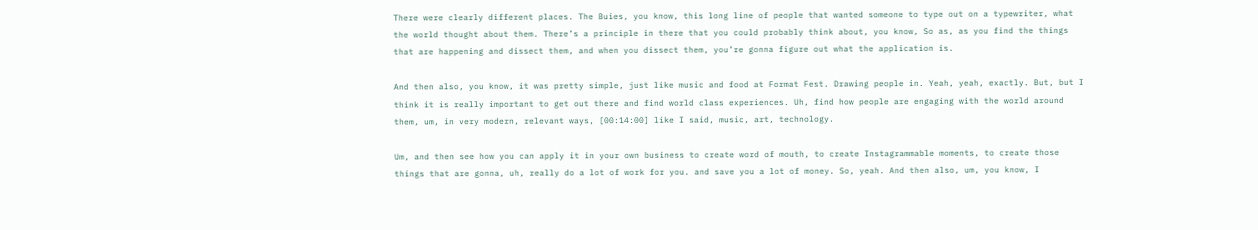There were clearly different places. The Buies, you know, this long line of people that wanted someone to type out on a typewriter, what the world thought about them. There’s a principle in there that you could probably think about, you know, So as, as you find the things that are happening and dissect them, and when you dissect them, you’re gonna figure out what the application is.

And then also, you know, it was pretty simple, just like music and food at Format Fest. Drawing people in. Yeah, yeah, exactly. But, but I think it is really important to get out there and find world class experiences. Uh, find how people are engaging with the world around them, um, in very modern, relevant ways, [00:14:00] like I said, music, art, technology.

Um, and then see how you can apply it in your own business to create word of mouth, to create Instagrammable moments, to create those things that are gonna, uh, really do a lot of work for you. and save you a lot of money. So, yeah. And then also, um, you know, I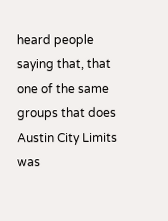heard people saying that, that one of the same groups that does Austin City Limits was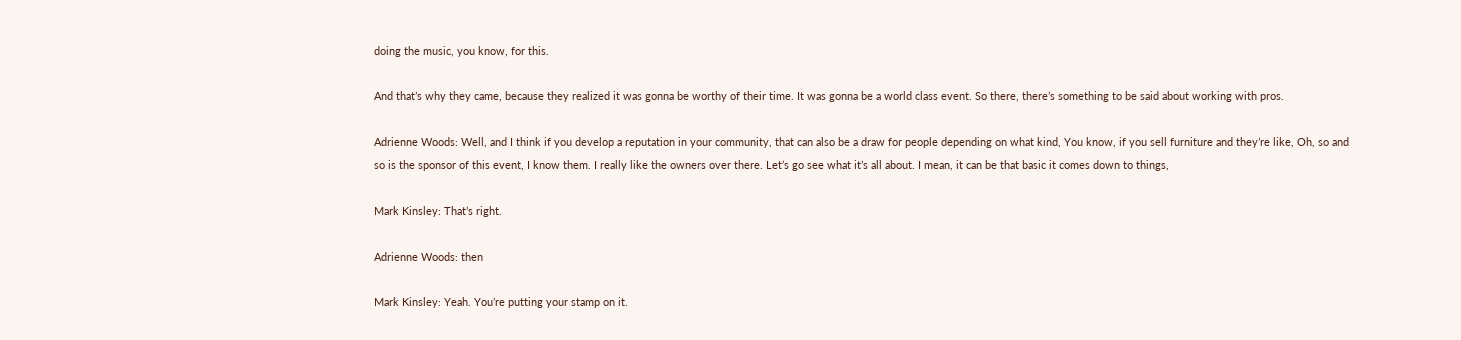doing the music, you know, for this.

And that’s why they came, because they realized it was gonna be worthy of their time. It was gonna be a world class event. So there, there’s something to be said about working with pros.

Adrienne Woods: Well, and I think if you develop a reputation in your community, that can also be a draw for people depending on what kind, You know, if you sell furniture and they’re like, Oh, so and so is the sponsor of this event, I know them. I really like the owners over there. Let’s go see what it’s all about. I mean, it can be that basic it comes down to things,

Mark Kinsley: That’s right.

Adrienne Woods: then

Mark Kinsley: Yeah. You’re putting your stamp on it.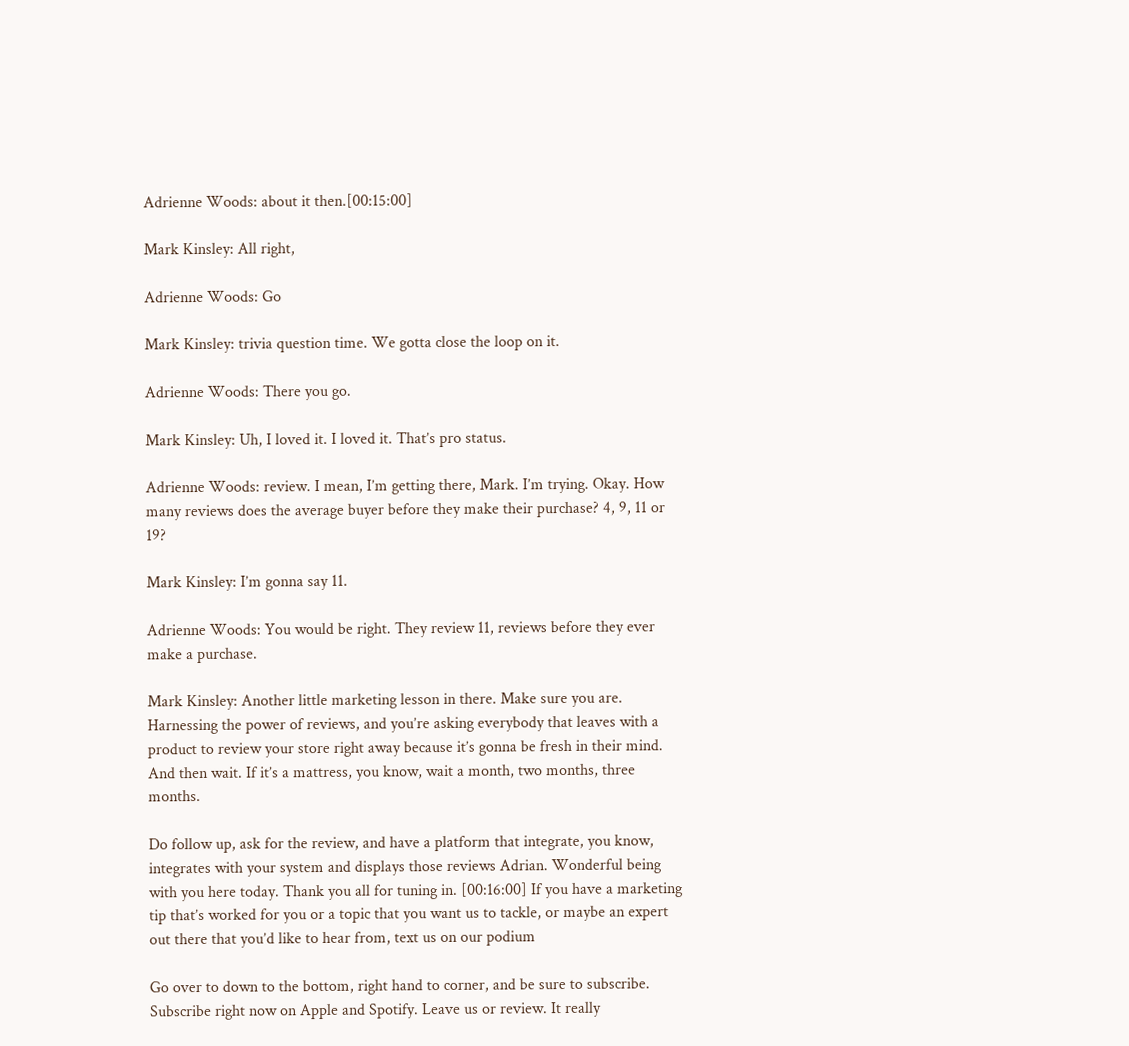Adrienne Woods: about it then.[00:15:00]

Mark Kinsley: All right,

Adrienne Woods: Go

Mark Kinsley: trivia question time. We gotta close the loop on it.

Adrienne Woods: There you go.

Mark Kinsley: Uh, I loved it. I loved it. That’s pro status.

Adrienne Woods: review. I mean, I’m getting there, Mark. I’m trying. Okay. How many reviews does the average buyer before they make their purchase? 4, 9, 11 or 19?

Mark Kinsley: I’m gonna say 11.

Adrienne Woods: You would be right. They review 11, reviews before they ever make a purchase.

Mark Kinsley: Another little marketing lesson in there. Make sure you are. Harnessing the power of reviews, and you’re asking everybody that leaves with a product to review your store right away because it’s gonna be fresh in their mind. And then wait. If it’s a mattress, you know, wait a month, two months, three months.

Do follow up, ask for the review, and have a platform that integrate, you know, integrates with your system and displays those reviews Adrian. Wonderful being with you here today. Thank you all for tuning in. [00:16:00] If you have a marketing tip that’s worked for you or a topic that you want us to tackle, or maybe an expert out there that you’d like to hear from, text us on our podium

Go over to down to the bottom, right hand to corner, and be sure to subscribe. Subscribe right now on Apple and Spotify. Leave us or review. It really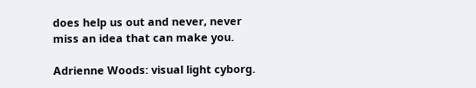does help us out and never, never miss an idea that can make you.

Adrienne Woods: visual light cyborg.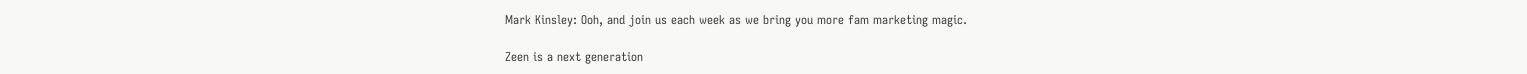Mark Kinsley: Ooh, and join us each week as we bring you more fam marketing magic.

Zeen is a next generation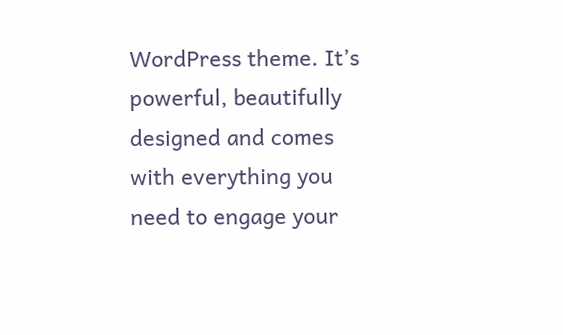WordPress theme. It’s powerful, beautifully designed and comes with everything you need to engage your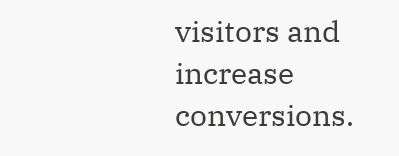visitors and increase conversions.